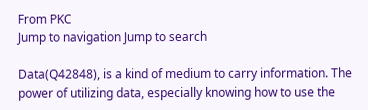From PKC
Jump to navigation Jump to search

Data(Q42848), is a kind of medium to carry information. The power of utilizing data, especially knowing how to use the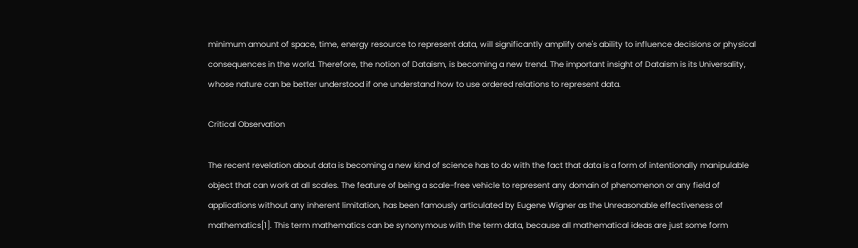minimum amount of space, time, energy resource to represent data, will significantly amplify one's ability to influence decisions or physical consequences in the world. Therefore, the notion of Dataism, is becoming a new trend. The important insight of Dataism is its Universality, whose nature can be better understood if one understand how to use ordered relations to represent data.

Critical Observation

The recent revelation about data is becoming a new kind of science has to do with the fact that data is a form of intentionally manipulable object that can work at all scales. The feature of being a scale-free vehicle to represent any domain of phenomenon or any field of applications without any inherent limitation, has been famously articulated by Eugene Wigner as the Unreasonable effectiveness of mathematics[1]. This term mathematics can be synonymous with the term data, because all mathematical ideas are just some form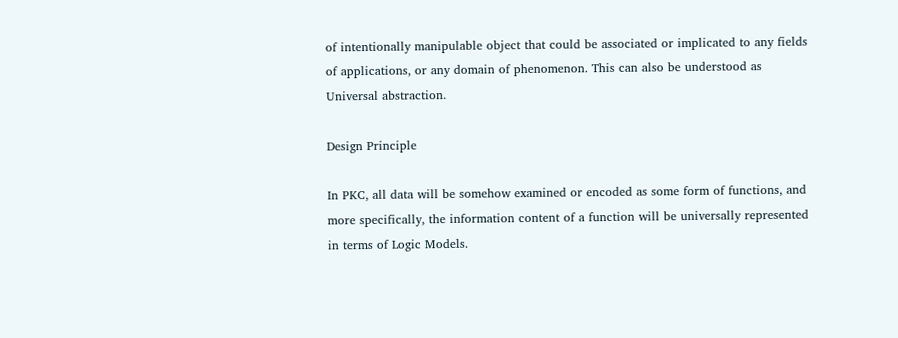of intentionally manipulable object that could be associated or implicated to any fields of applications, or any domain of phenomenon. This can also be understood as Universal abstraction.

Design Principle

In PKC, all data will be somehow examined or encoded as some form of functions, and more specifically, the information content of a function will be universally represented in terms of Logic Models.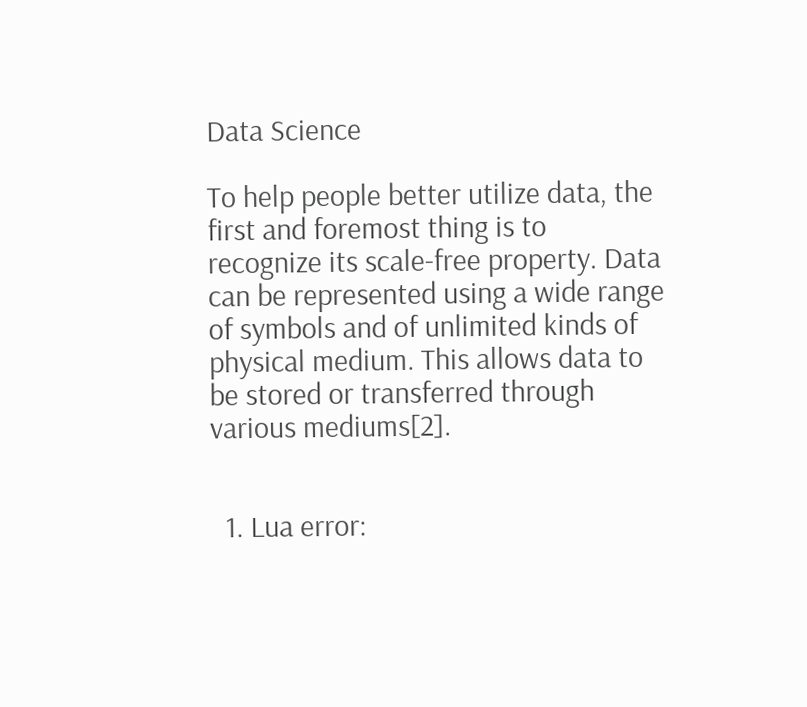Data Science

To help people better utilize data, the first and foremost thing is to recognize its scale-free property. Data can be represented using a wide range of symbols and of unlimited kinds of physical medium. This allows data to be stored or transferred through various mediums[2].


  1. Lua error: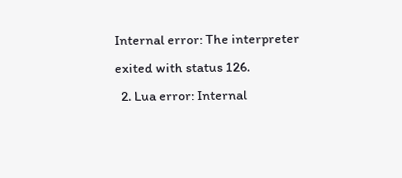Internal error: The interpreter exited with status 126.
  2. Lua error: Internal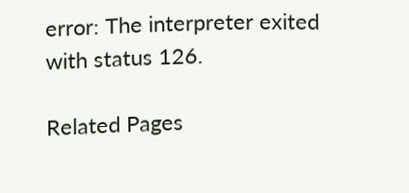error: The interpreter exited with status 126.

Related Pages